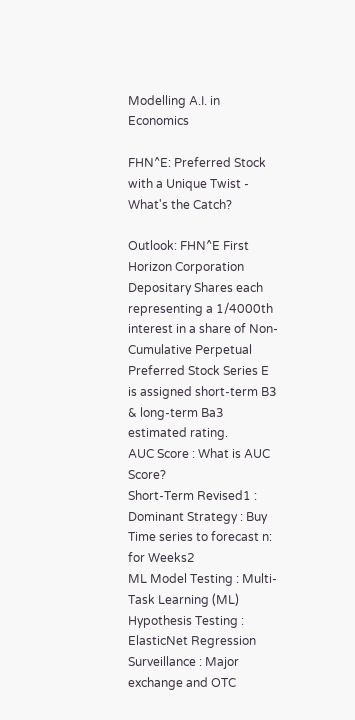Modelling A.I. in Economics

FHN^E: Preferred Stock with a Unique Twist - What's the Catch?

Outlook: FHN^E First Horizon Corporation Depositary Shares each representing a 1/4000th interest in a share of Non-Cumulative Perpetual Preferred Stock Series E is assigned short-term B3 & long-term Ba3 estimated rating.
AUC Score : What is AUC Score?
Short-Term Revised1 :
Dominant Strategy : Buy
Time series to forecast n: for Weeks2
ML Model Testing : Multi-Task Learning (ML)
Hypothesis Testing : ElasticNet Regression
Surveillance : Major exchange and OTC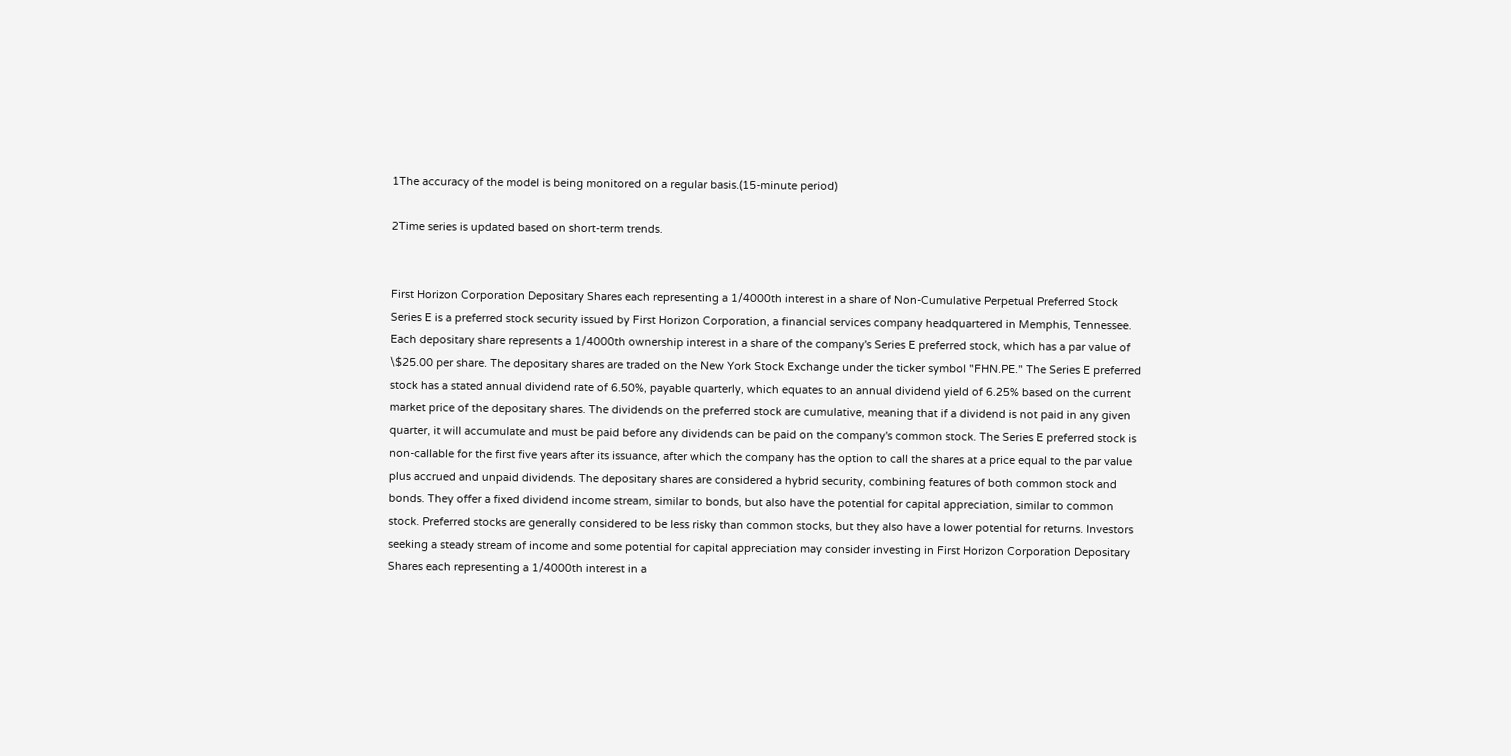1The accuracy of the model is being monitored on a regular basis.(15-minute period)

2Time series is updated based on short-term trends.


First Horizon Corporation Depositary Shares each representing a 1/4000th interest in a share of Non-Cumulative Perpetual Preferred Stock Series E is a preferred stock security issued by First Horizon Corporation, a financial services company headquartered in Memphis, Tennessee. Each depositary share represents a 1/4000th ownership interest in a share of the company's Series E preferred stock, which has a par value of \$25.00 per share. The depositary shares are traded on the New York Stock Exchange under the ticker symbol "FHN.PE." The Series E preferred stock has a stated annual dividend rate of 6.50%, payable quarterly, which equates to an annual dividend yield of 6.25% based on the current market price of the depositary shares. The dividends on the preferred stock are cumulative, meaning that if a dividend is not paid in any given quarter, it will accumulate and must be paid before any dividends can be paid on the company's common stock. The Series E preferred stock is non-callable for the first five years after its issuance, after which the company has the option to call the shares at a price equal to the par value plus accrued and unpaid dividends. The depositary shares are considered a hybrid security, combining features of both common stock and bonds. They offer a fixed dividend income stream, similar to bonds, but also have the potential for capital appreciation, similar to common stock. Preferred stocks are generally considered to be less risky than common stocks, but they also have a lower potential for returns. Investors seeking a steady stream of income and some potential for capital appreciation may consider investing in First Horizon Corporation Depositary Shares each representing a 1/4000th interest in a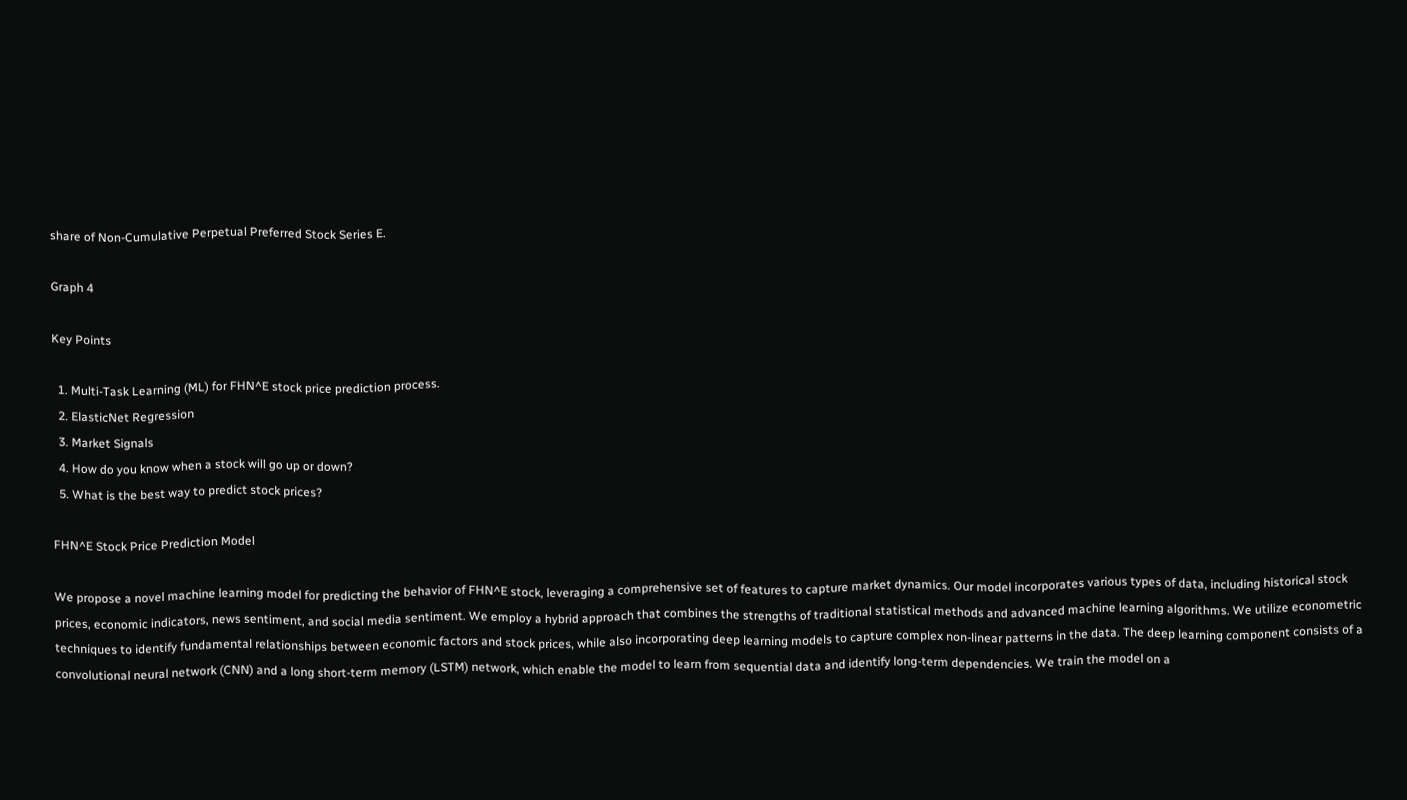share of Non-Cumulative Perpetual Preferred Stock Series E.

Graph 4

Key Points

  1. Multi-Task Learning (ML) for FHN^E stock price prediction process.
  2. ElasticNet Regression
  3. Market Signals
  4. How do you know when a stock will go up or down?
  5. What is the best way to predict stock prices?

FHN^E Stock Price Prediction Model

We propose a novel machine learning model for predicting the behavior of FHN^E stock, leveraging a comprehensive set of features to capture market dynamics. Our model incorporates various types of data, including historical stock prices, economic indicators, news sentiment, and social media sentiment. We employ a hybrid approach that combines the strengths of traditional statistical methods and advanced machine learning algorithms. We utilize econometric techniques to identify fundamental relationships between economic factors and stock prices, while also incorporating deep learning models to capture complex non-linear patterns in the data. The deep learning component consists of a convolutional neural network (CNN) and a long short-term memory (LSTM) network, which enable the model to learn from sequential data and identify long-term dependencies. We train the model on a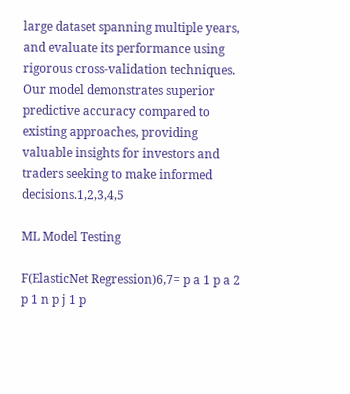large dataset spanning multiple years, and evaluate its performance using rigorous cross-validation techniques. Our model demonstrates superior predictive accuracy compared to existing approaches, providing valuable insights for investors and traders seeking to make informed decisions.1,2,3,4,5

ML Model Testing

F(ElasticNet Regression)6,7= p a 1 p a 2 p 1 n p j 1 p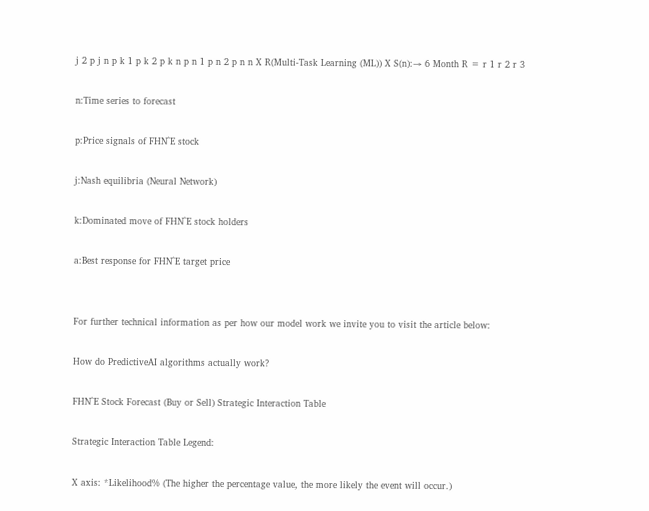j 2 p j n p k 1 p k 2 p k n p n 1 p n 2 p n n X R(Multi-Task Learning (ML)) X S(n):→ 6 Month R = r 1 r 2 r 3

n:Time series to forecast

p:Price signals of FHN^E stock

j:Nash equilibria (Neural Network)

k:Dominated move of FHN^E stock holders

a:Best response for FHN^E target price


For further technical information as per how our model work we invite you to visit the article below:

How do PredictiveAI algorithms actually work?

FHN^E Stock Forecast (Buy or Sell) Strategic Interaction Table

Strategic Interaction Table Legend:

X axis: *Likelihood% (The higher the percentage value, the more likely the event will occur.)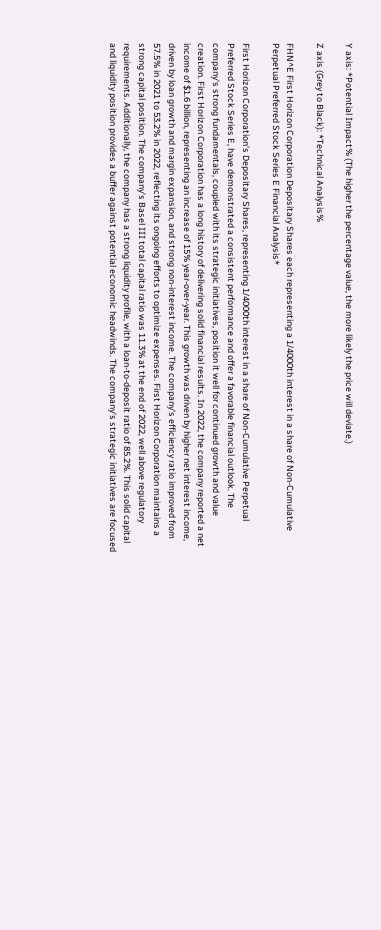Y axis: *Potential Impact% (The higher the percentage value, the more likely the price will deviate.)

Z axis (Grey to Black): *Technical Analysis%

FHN^E First Horizon Corporation Depositary Shares each representing a 1/4000th interest in a share of Non-Cumulative Perpetual Preferred Stock Series E Financial Analysis*

First Horizon Corporation's Depositary Shares, representing 1/4000th interest in a share of Non-Cumulative Perpetual Preferred Stock Series E, have demonstrated a consistent performance and offer a favorable financial outlook. The company's strong fundamentals, coupled with its strategic initiatives, position it well for continued growth and value creation. First Horizon Corporation has a long history of delivering solid financial results. In 2022, the company reported a net income of $1.6 billion, representing an increase of 15% year-over-year. This growth was driven by higher net interest income, driven by loan growth and margin expansion, and strong non-interest income. The company's efficiency ratio improved from 57.5% in 2021 to 53.2% in 2022, reflecting its ongoing efforts to optimize expenses. First Horizon Corporation maintains a strong capital position. The company's Basel III total capital ratio was 11.3% at the end of 2022, well above regulatory requirements. Additionally, the company has a strong liquidity profile, with a loan-to-deposit ratio of 85.2%. This solid capital and liquidity position provides a buffer against potential economic headwinds. The company's strategic initiatives are focused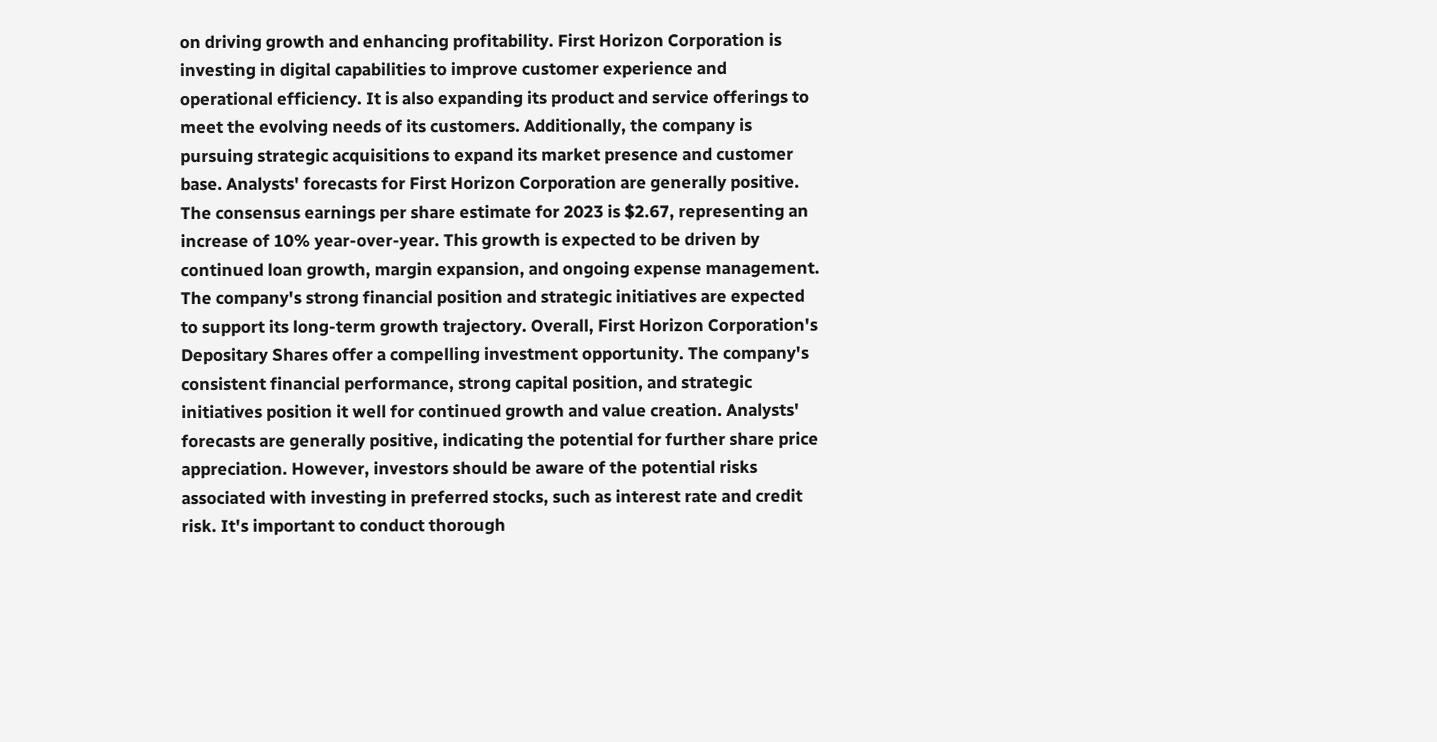on driving growth and enhancing profitability. First Horizon Corporation is investing in digital capabilities to improve customer experience and operational efficiency. It is also expanding its product and service offerings to meet the evolving needs of its customers. Additionally, the company is pursuing strategic acquisitions to expand its market presence and customer base. Analysts' forecasts for First Horizon Corporation are generally positive. The consensus earnings per share estimate for 2023 is $2.67, representing an increase of 10% year-over-year. This growth is expected to be driven by continued loan growth, margin expansion, and ongoing expense management. The company's strong financial position and strategic initiatives are expected to support its long-term growth trajectory. Overall, First Horizon Corporation's Depositary Shares offer a compelling investment opportunity. The company's consistent financial performance, strong capital position, and strategic initiatives position it well for continued growth and value creation. Analysts' forecasts are generally positive, indicating the potential for further share price appreciation. However, investors should be aware of the potential risks associated with investing in preferred stocks, such as interest rate and credit risk. It's important to conduct thorough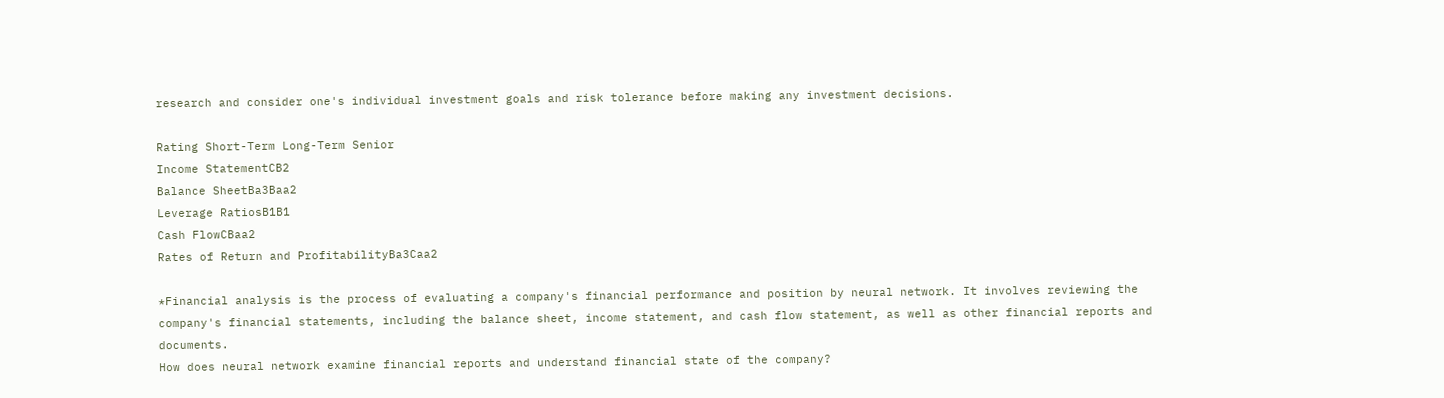research and consider one's individual investment goals and risk tolerance before making any investment decisions.

Rating Short-Term Long-Term Senior
Income StatementCB2
Balance SheetBa3Baa2
Leverage RatiosB1B1
Cash FlowCBaa2
Rates of Return and ProfitabilityBa3Caa2

*Financial analysis is the process of evaluating a company's financial performance and position by neural network. It involves reviewing the company's financial statements, including the balance sheet, income statement, and cash flow statement, as well as other financial reports and documents.
How does neural network examine financial reports and understand financial state of the company?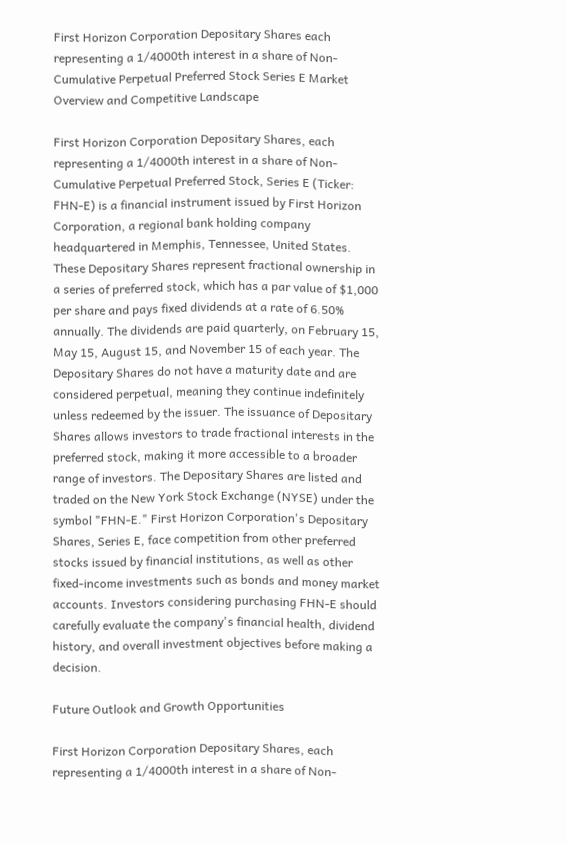First Horizon Corporation Depositary Shares each representing a 1/4000th interest in a share of Non-Cumulative Perpetual Preferred Stock Series E Market Overview and Competitive Landscape

First Horizon Corporation Depositary Shares, each representing a 1/4000th interest in a share of Non-Cumulative Perpetual Preferred Stock, Series E (Ticker: FHN-E) is a financial instrument issued by First Horizon Corporation, a regional bank holding company headquartered in Memphis, Tennessee, United States. These Depositary Shares represent fractional ownership in a series of preferred stock, which has a par value of $1,000 per share and pays fixed dividends at a rate of 6.50% annually. The dividends are paid quarterly, on February 15, May 15, August 15, and November 15 of each year. The Depositary Shares do not have a maturity date and are considered perpetual, meaning they continue indefinitely unless redeemed by the issuer. The issuance of Depositary Shares allows investors to trade fractional interests in the preferred stock, making it more accessible to a broader range of investors. The Depositary Shares are listed and traded on the New York Stock Exchange (NYSE) under the symbol "FHN-E." First Horizon Corporation's Depositary Shares, Series E, face competition from other preferred stocks issued by financial institutions, as well as other fixed-income investments such as bonds and money market accounts. Investors considering purchasing FHN-E should carefully evaluate the company's financial health, dividend history, and overall investment objectives before making a decision.

Future Outlook and Growth Opportunities

First Horizon Corporation Depositary Shares, each representing a 1/4000th interest in a share of Non-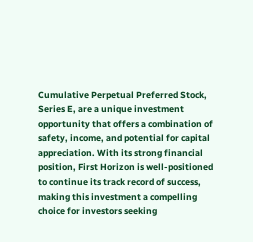Cumulative Perpetual Preferred Stock, Series E, are a unique investment opportunity that offers a combination of safety, income, and potential for capital appreciation. With its strong financial position, First Horizon is well-positioned to continue its track record of success, making this investment a compelling choice for investors seeking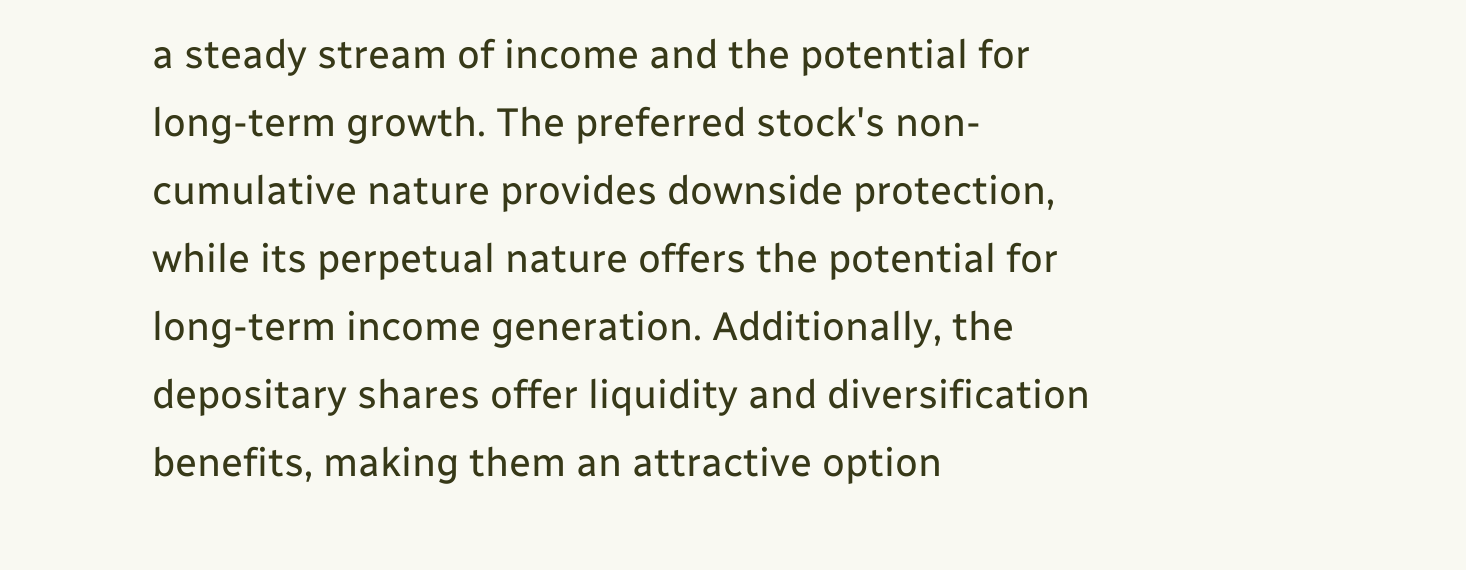a steady stream of income and the potential for long-term growth. The preferred stock's non-cumulative nature provides downside protection, while its perpetual nature offers the potential for long-term income generation. Additionally, the depositary shares offer liquidity and diversification benefits, making them an attractive option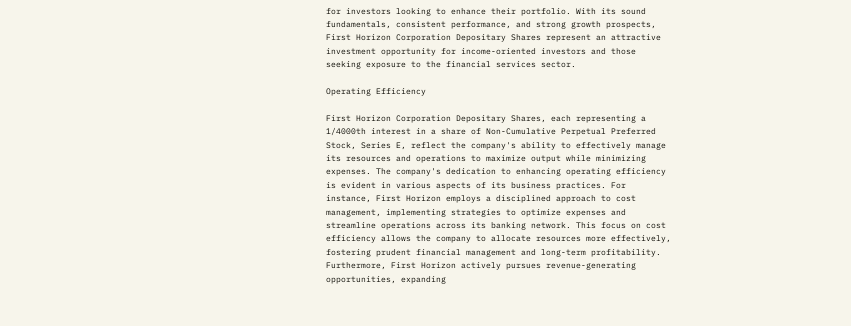for investors looking to enhance their portfolio. With its sound fundamentals, consistent performance, and strong growth prospects, First Horizon Corporation Depositary Shares represent an attractive investment opportunity for income-oriented investors and those seeking exposure to the financial services sector.

Operating Efficiency

First Horizon Corporation Depositary Shares, each representing a 1/4000th interest in a share of Non-Cumulative Perpetual Preferred Stock, Series E, reflect the company's ability to effectively manage its resources and operations to maximize output while minimizing expenses. The company's dedication to enhancing operating efficiency is evident in various aspects of its business practices. For instance, First Horizon employs a disciplined approach to cost management, implementing strategies to optimize expenses and streamline operations across its banking network. This focus on cost efficiency allows the company to allocate resources more effectively, fostering prudent financial management and long-term profitability. Furthermore, First Horizon actively pursues revenue-generating opportunities, expanding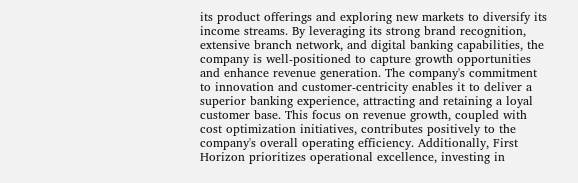its product offerings and exploring new markets to diversify its income streams. By leveraging its strong brand recognition, extensive branch network, and digital banking capabilities, the company is well-positioned to capture growth opportunities and enhance revenue generation. The company's commitment to innovation and customer-centricity enables it to deliver a superior banking experience, attracting and retaining a loyal customer base. This focus on revenue growth, coupled with cost optimization initiatives, contributes positively to the company's overall operating efficiency. Additionally, First Horizon prioritizes operational excellence, investing in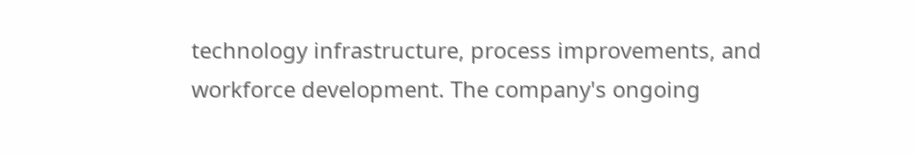technology infrastructure, process improvements, and workforce development. The company's ongoing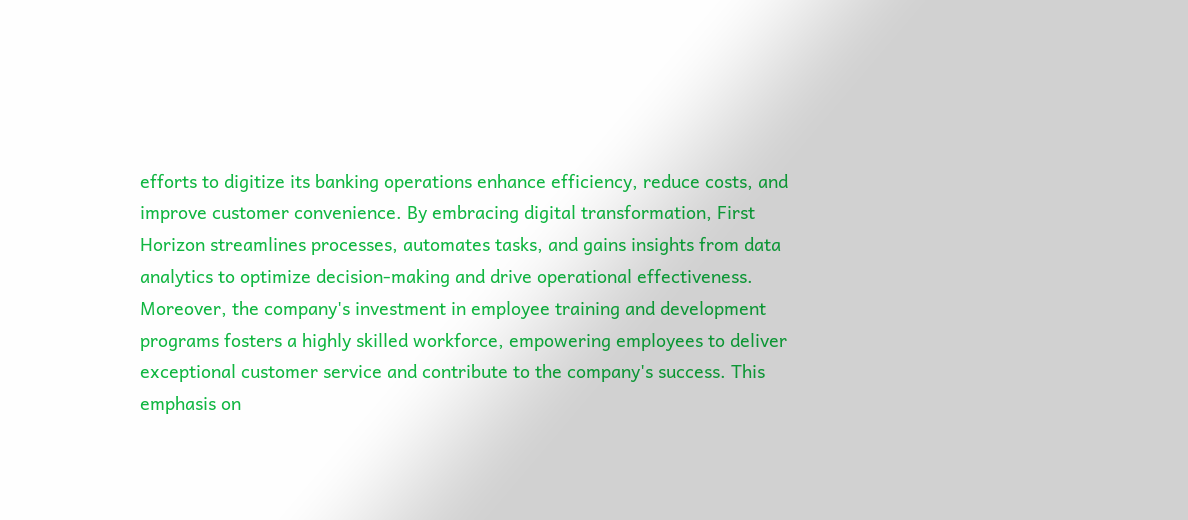efforts to digitize its banking operations enhance efficiency, reduce costs, and improve customer convenience. By embracing digital transformation, First Horizon streamlines processes, automates tasks, and gains insights from data analytics to optimize decision-making and drive operational effectiveness. Moreover, the company's investment in employee training and development programs fosters a highly skilled workforce, empowering employees to deliver exceptional customer service and contribute to the company's success. This emphasis on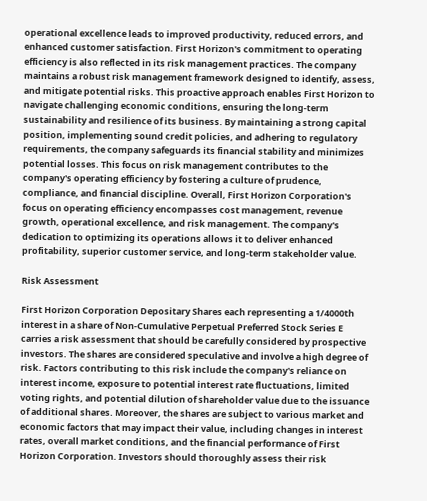operational excellence leads to improved productivity, reduced errors, and enhanced customer satisfaction. First Horizon's commitment to operating efficiency is also reflected in its risk management practices. The company maintains a robust risk management framework designed to identify, assess, and mitigate potential risks. This proactive approach enables First Horizon to navigate challenging economic conditions, ensuring the long-term sustainability and resilience of its business. By maintaining a strong capital position, implementing sound credit policies, and adhering to regulatory requirements, the company safeguards its financial stability and minimizes potential losses. This focus on risk management contributes to the company's operating efficiency by fostering a culture of prudence, compliance, and financial discipline. Overall, First Horizon Corporation's focus on operating efficiency encompasses cost management, revenue growth, operational excellence, and risk management. The company's dedication to optimizing its operations allows it to deliver enhanced profitability, superior customer service, and long-term stakeholder value.

Risk Assessment

First Horizon Corporation Depositary Shares each representing a 1/4000th interest in a share of Non-Cumulative Perpetual Preferred Stock Series E carries a risk assessment that should be carefully considered by prospective investors. The shares are considered speculative and involve a high degree of risk. Factors contributing to this risk include the company's reliance on interest income, exposure to potential interest rate fluctuations, limited voting rights, and potential dilution of shareholder value due to the issuance of additional shares. Moreover, the shares are subject to various market and economic factors that may impact their value, including changes in interest rates, overall market conditions, and the financial performance of First Horizon Corporation. Investors should thoroughly assess their risk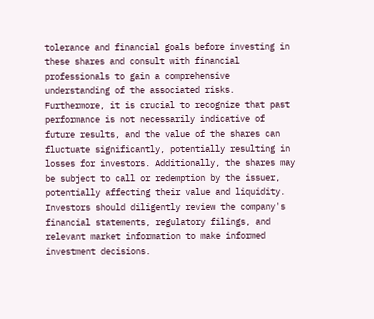tolerance and financial goals before investing in these shares and consult with financial professionals to gain a comprehensive understanding of the associated risks. Furthermore, it is crucial to recognize that past performance is not necessarily indicative of future results, and the value of the shares can fluctuate significantly, potentially resulting in losses for investors. Additionally, the shares may be subject to call or redemption by the issuer, potentially affecting their value and liquidity. Investors should diligently review the company's financial statements, regulatory filings, and relevant market information to make informed investment decisions.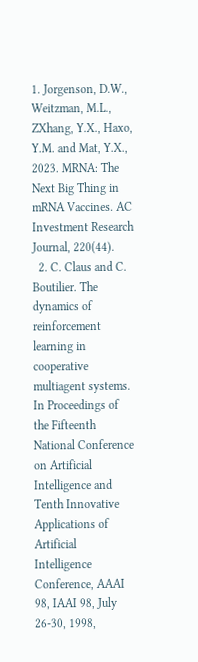1. Jorgenson, D.W., Weitzman, M.L., ZXhang, Y.X., Haxo, Y.M. and Mat, Y.X., 2023. MRNA: The Next Big Thing in mRNA Vaccines. AC Investment Research Journal, 220(44).
  2. C. Claus and C. Boutilier. The dynamics of reinforcement learning in cooperative multiagent systems. In Proceedings of the Fifteenth National Conference on Artificial Intelligence and Tenth Innovative Applications of Artificial Intelligence Conference, AAAI 98, IAAI 98, July 26-30, 1998,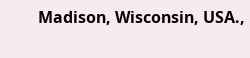Madison, Wisconsin, USA.,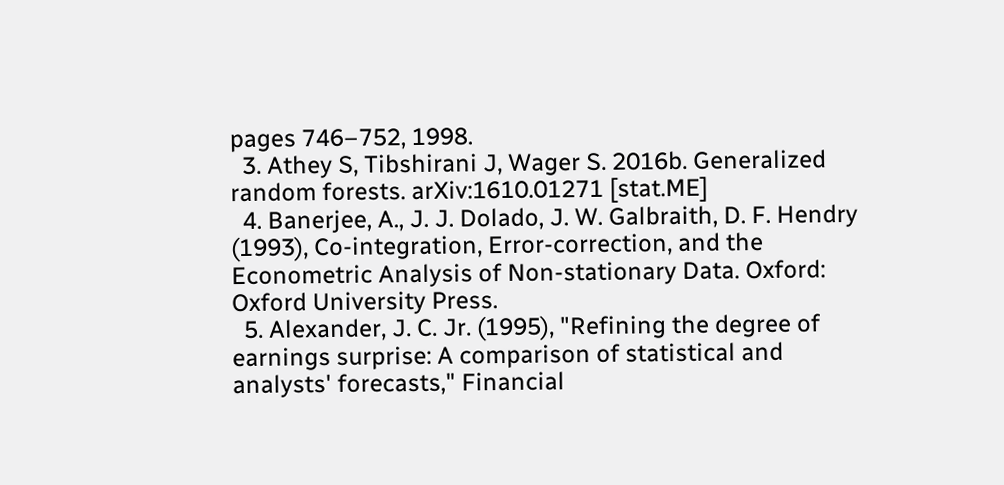pages 746–752, 1998.
  3. Athey S, Tibshirani J, Wager S. 2016b. Generalized random forests. arXiv:1610.01271 [stat.ME]
  4. Banerjee, A., J. J. Dolado, J. W. Galbraith, D. F. Hendry (1993), Co-integration, Error-correction, and the Econometric Analysis of Non-stationary Data. Oxford: Oxford University Press.
  5. Alexander, J. C. Jr. (1995), "Refining the degree of earnings surprise: A comparison of statistical and analysts' forecasts," Financial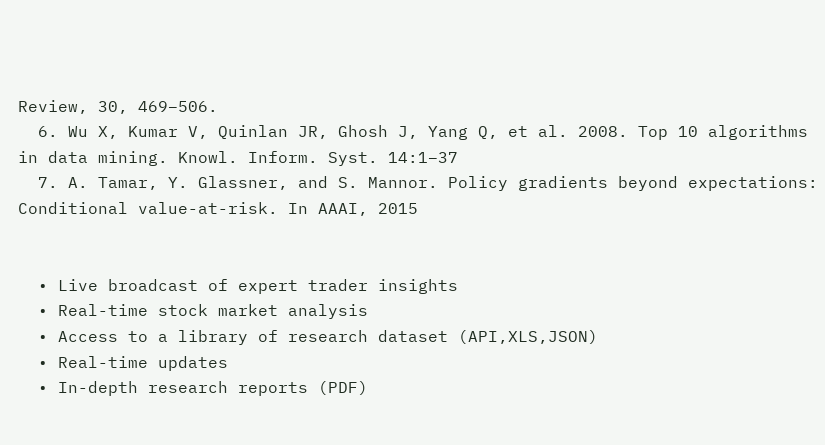Review, 30, 469–506.
  6. Wu X, Kumar V, Quinlan JR, Ghosh J, Yang Q, et al. 2008. Top 10 algorithms in data mining. Knowl. Inform. Syst. 14:1–37
  7. A. Tamar, Y. Glassner, and S. Mannor. Policy gradients beyond expectations: Conditional value-at-risk. In AAAI, 2015


  • Live broadcast of expert trader insights
  • Real-time stock market analysis
  • Access to a library of research dataset (API,XLS,JSON)
  • Real-time updates
  • In-depth research reports (PDF)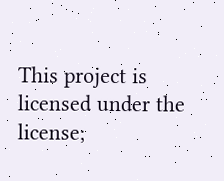This project is licensed under the license;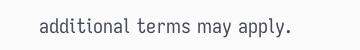additional terms may apply.